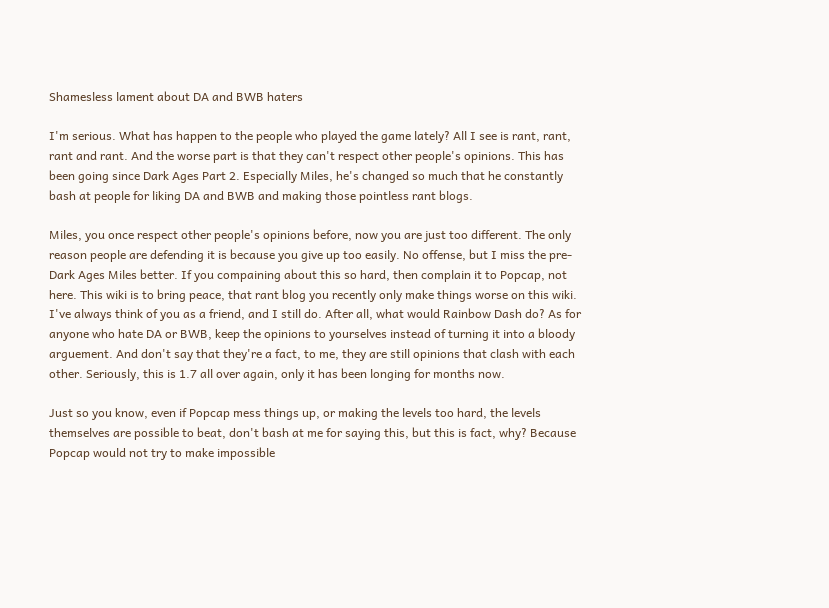Shamesless lament about DA and BWB haters

I'm serious. What has happen to the people who played the game lately? All I see is rant, rant, rant and rant. And the worse part is that they can't respect other people's opinions. This has been going since Dark Ages Part 2. Especially Miles, he's changed so much that he constantly bash at people for liking DA and BWB and making those pointless rant blogs.

Miles, you once respect other people's opinions before, now you are just too different. The only reason people are defending it is because you give up too easily. No offense, but I miss the pre-Dark Ages Miles better. If you compaining about this so hard, then complain it to Popcap, not here. This wiki is to bring peace, that rant blog you recently only make things worse on this wiki. I've always think of you as a friend, and I still do. After all, what would Rainbow Dash do? As for anyone who hate DA or BWB, keep the opinions to yourselves instead of turning it into a bloody arguement. And don't say that they're a fact, to me, they are still opinions that clash with each other. Seriously, this is 1.7 all over again, only it has been longing for months now.

Just so you know, even if Popcap mess things up, or making the levels too hard, the levels themselves are possible to beat, don't bash at me for saying this, but this is fact, why? Because Popcap would not try to make impossible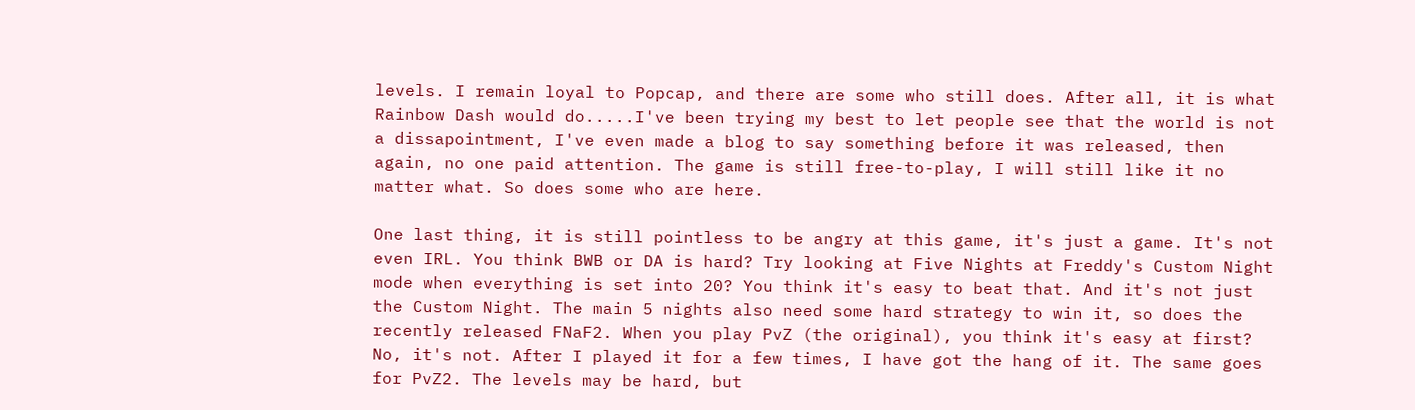levels. I remain loyal to Popcap, and there are some who still does. After all, it is what Rainbow Dash would do.....I've been trying my best to let people see that the world is not a dissapointment, I've even made a blog to say something before it was released, then again, no one paid attention. The game is still free-to-play, I will still like it no matter what. So does some who are here.

One last thing, it is still pointless to be angry at this game, it's just a game. It's not even IRL. You think BWB or DA is hard? Try looking at Five Nights at Freddy's Custom Night mode when everything is set into 20? You think it's easy to beat that. And it's not just the Custom Night. The main 5 nights also need some hard strategy to win it, so does the recently released FNaF2. When you play PvZ (the original), you think it's easy at first? No, it's not. After I played it for a few times, I have got the hang of it. The same goes for PvZ2. The levels may be hard, but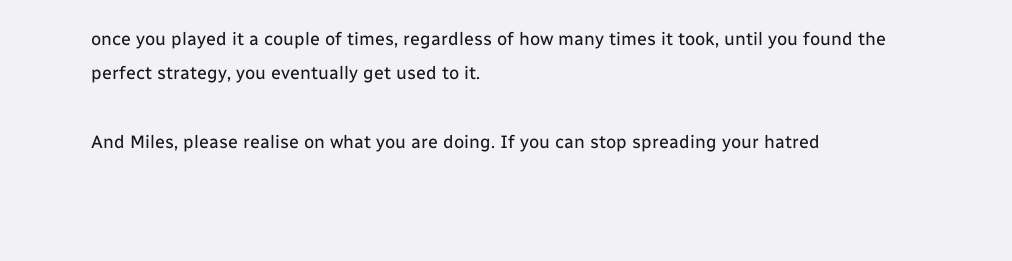once you played it a couple of times, regardless of how many times it took, until you found the perfect strategy, you eventually get used to it.

And Miles, please realise on what you are doing. If you can stop spreading your hatred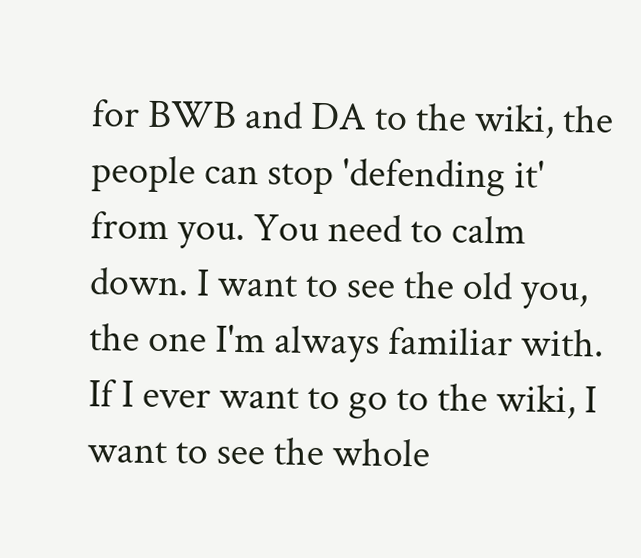for BWB and DA to the wiki, the people can stop 'defending it' from you. You need to calm down. I want to see the old you, the one I'm always familiar with. If I ever want to go to the wiki, I want to see the whole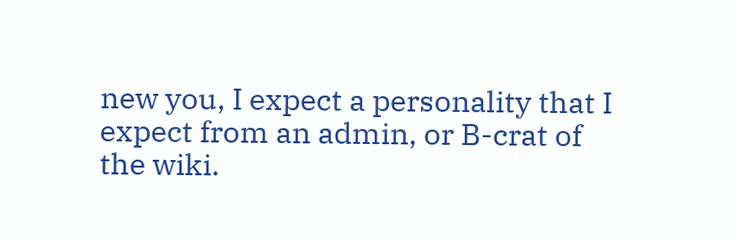new you, I expect a personality that I expect from an admin, or B-crat of the wiki.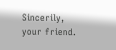Sincerily, your friend.